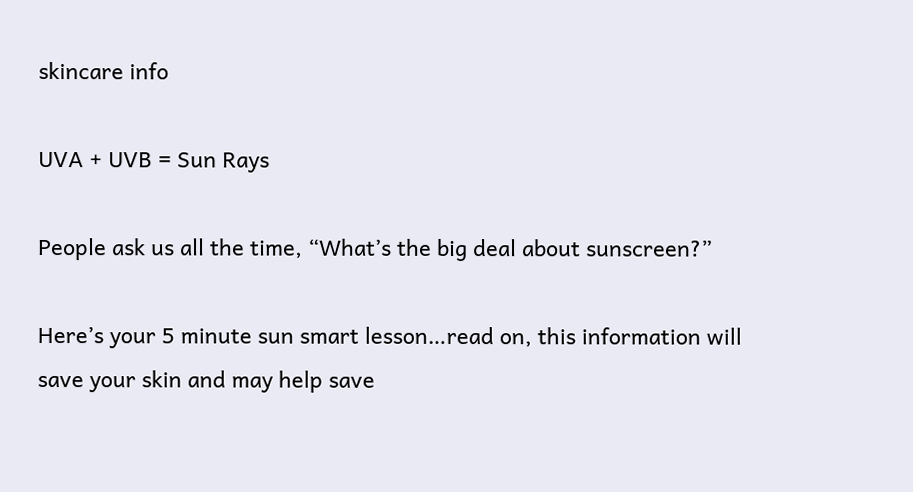skincare info

UVA + UVB = Sun Rays

People ask us all the time, “What’s the big deal about sunscreen?”

Here’s your 5 minute sun smart lesson…read on, this information will save your skin and may help save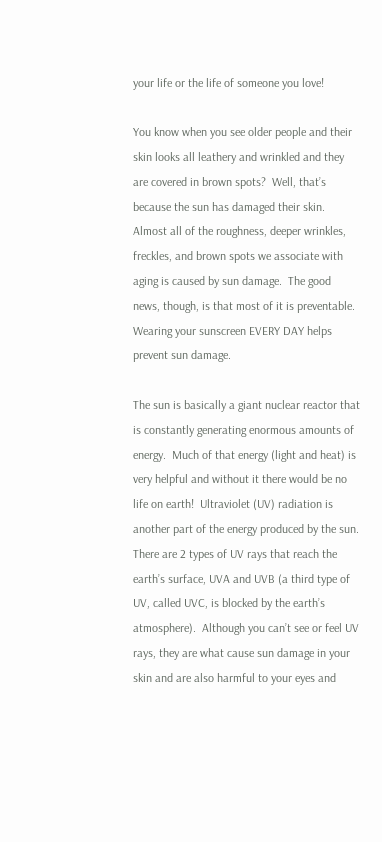your life or the life of someone you love!

You know when you see older people and their skin looks all leathery and wrinkled and they are covered in brown spots?  Well, that’s because the sun has damaged their skin. Almost all of the roughness, deeper wrinkles, freckles, and brown spots we associate with aging is caused by sun damage.  The good news, though, is that most of it is preventable.  Wearing your sunscreen EVERY DAY helps prevent sun damage.

The sun is basically a giant nuclear reactor that is constantly generating enormous amounts of energy.  Much of that energy (light and heat) is very helpful and without it there would be no life on earth!  Ultraviolet (UV) radiation is another part of the energy produced by the sun.  There are 2 types of UV rays that reach the earth’s surface, UVA and UVB (a third type of UV, called UVC, is blocked by the earth’s atmosphere).  Although you can’t see or feel UV rays, they are what cause sun damage in your skin and are also harmful to your eyes and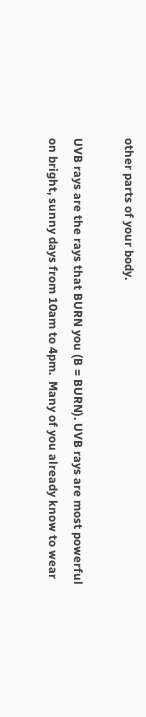other parts of your body.

UVB rays are the rays that BURN you (B = BURN). UVB rays are most powerful on bright, sunny days from 10am to 4pm.  Many of you already know to wear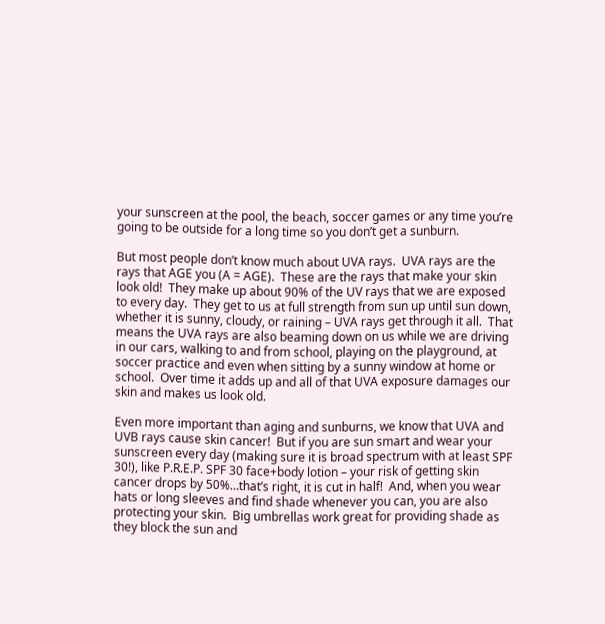your sunscreen at the pool, the beach, soccer games or any time you’re going to be outside for a long time so you don’t get a sunburn.

But most people don’t know much about UVA rays.  UVA rays are the rays that AGE you (A = AGE).  These are the rays that make your skin look old!  They make up about 90% of the UV rays that we are exposed to every day.  They get to us at full strength from sun up until sun down, whether it is sunny, cloudy, or raining – UVA rays get through it all.  That means the UVA rays are also beaming down on us while we are driving in our cars, walking to and from school, playing on the playground, at soccer practice and even when sitting by a sunny window at home or school.  Over time it adds up and all of that UVA exposure damages our skin and makes us look old.

Even more important than aging and sunburns, we know that UVA and UVB rays cause skin cancer!  But if you are sun smart and wear your sunscreen every day (making sure it is broad spectrum with at least SPF 30!), like P.R.E.P. SPF 30 face+body lotion – your risk of getting skin cancer drops by 50%…that’s right, it is cut in half!  And, when you wear hats or long sleeves and find shade whenever you can, you are also protecting your skin.  Big umbrellas work great for providing shade as they block the sun and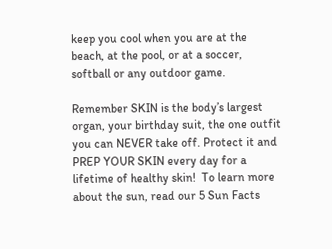keep you cool when you are at the beach, at the pool, or at a soccer, softball or any outdoor game.

Remember SKIN is the body’s largest organ, your birthday suit, the one outfit you can NEVER take off. Protect it and PREP YOUR SKIN every day for a lifetime of healthy skin!  To learn more about the sun, read our 5 Sun Facts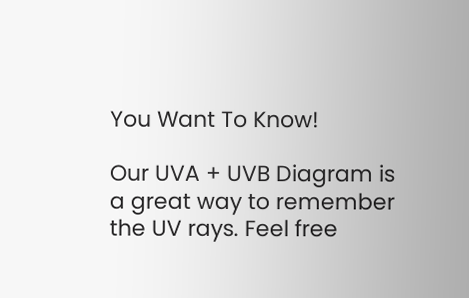You Want To Know!

Our UVA + UVB Diagram is a great way to remember the UV rays. Feel free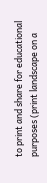to print and share for educational purposes (print landscape on a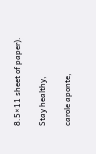8.5×11 sheet of paper).

Stay healthy,

carole aponte,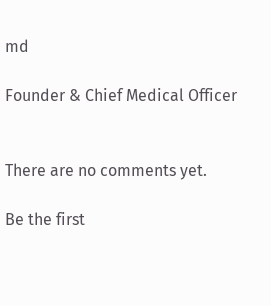md

Founder & Chief Medical Officer


There are no comments yet.

Be the first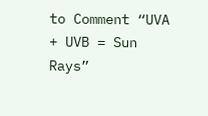to Comment “UVA + UVB = Sun Rays”